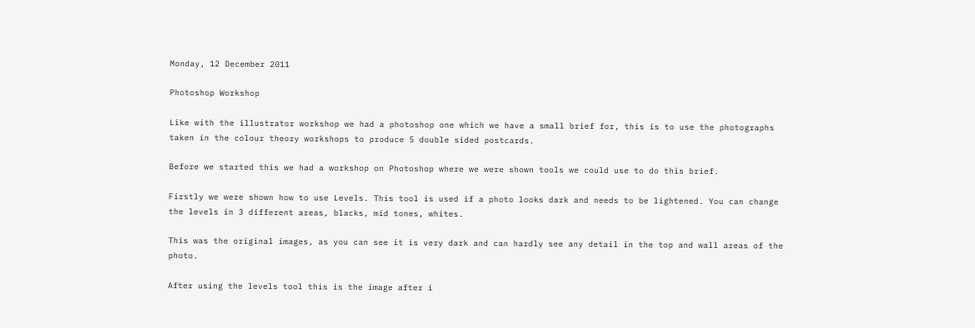Monday, 12 December 2011

Photoshop Workshop

Like with the illustrator workshop we had a photoshop one which we have a small brief for, this is to use the photographs taken in the colour theory workshops to produce 5 double sided postcards.

Before we started this we had a workshop on Photoshop where we were shown tools we could use to do this brief.

Firstly we were shown how to use Levels. This tool is used if a photo looks dark and needs to be lightened. You can change the levels in 3 different areas, blacks, mid tones, whites.

This was the original images, as you can see it is very dark and can hardly see any detail in the top and wall areas of the photo.

After using the levels tool this is the image after i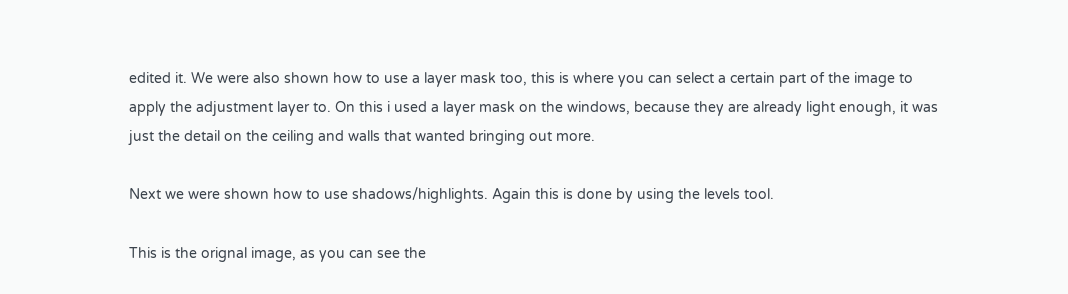edited it. We were also shown how to use a layer mask too, this is where you can select a certain part of the image to apply the adjustment layer to. On this i used a layer mask on the windows, because they are already light enough, it was just the detail on the ceiling and walls that wanted bringing out more.

Next we were shown how to use shadows/highlights. Again this is done by using the levels tool.

This is the orignal image, as you can see the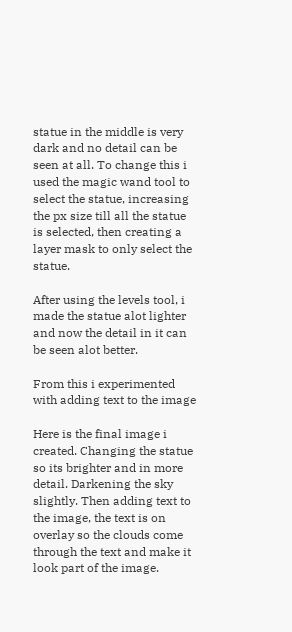statue in the middle is very dark and no detail can be seen at all. To change this i used the magic wand tool to select the statue, increasing the px size till all the statue is selected, then creating a layer mask to only select the statue.

After using the levels tool, i made the statue alot lighter and now the detail in it can be seen alot better.

From this i experimented with adding text to the image

Here is the final image i created. Changing the statue so its brighter and in more detail. Darkening the sky slightly. Then adding text to the image, the text is on overlay so the clouds come through the text and make it look part of the image.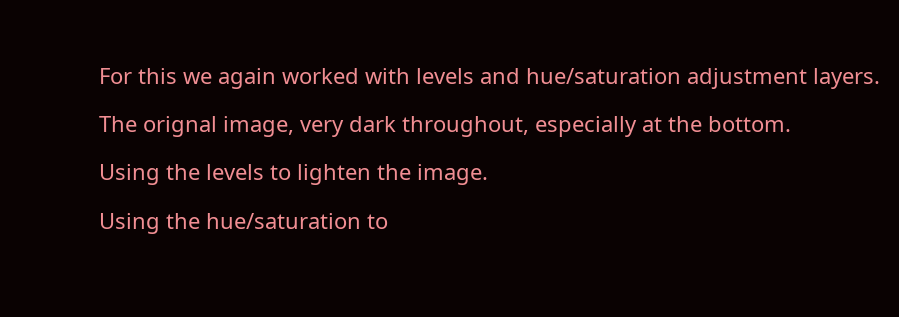For this we again worked with levels and hue/saturation adjustment layers.

The orignal image, very dark throughout, especially at the bottom.

Using the levels to lighten the image.

Using the hue/saturation to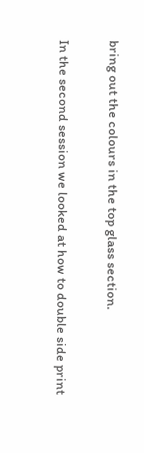bring out the colours in the top glass section.

In the second session we looked at how to double side print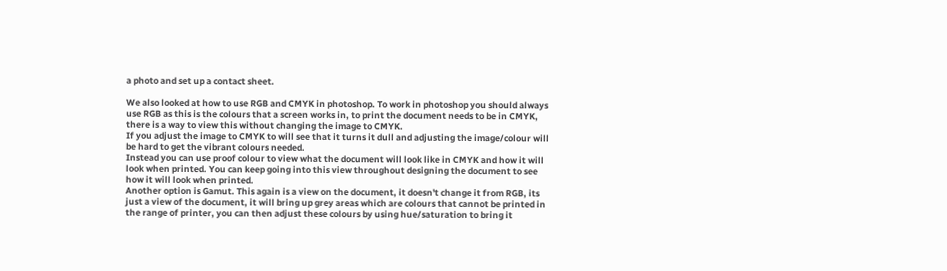a photo and set up a contact sheet.

We also looked at how to use RGB and CMYK in photoshop. To work in photoshop you should always use RGB as this is the colours that a screen works in, to print the document needs to be in CMYK, there is a way to view this without changing the image to CMYK.
If you adjust the image to CMYK to will see that it turns it dull and adjusting the image/colour will be hard to get the vibrant colours needed.
Instead you can use proof colour to view what the document will look like in CMYK and how it will look when printed. You can keep going into this view throughout designing the document to see how it will look when printed.
Another option is Gamut. This again is a view on the document, it doesn't change it from RGB, its just a view of the document, it will bring up grey areas which are colours that cannot be printed in the range of printer, you can then adjust these colours by using hue/saturation to bring it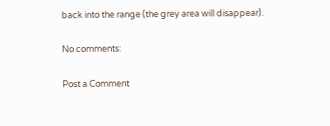back into the range (the grey area will disappear).

No comments:

Post a Comment